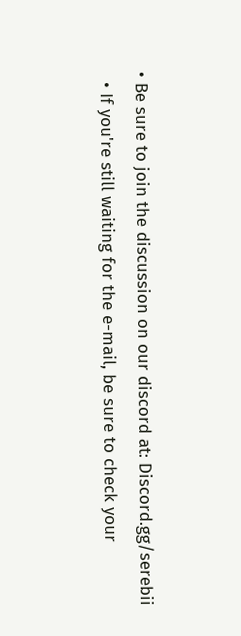• Be sure to join the discussion on our discord at: Discord.gg/serebii
  • If you're still waiting for the e-mail, be sure to check your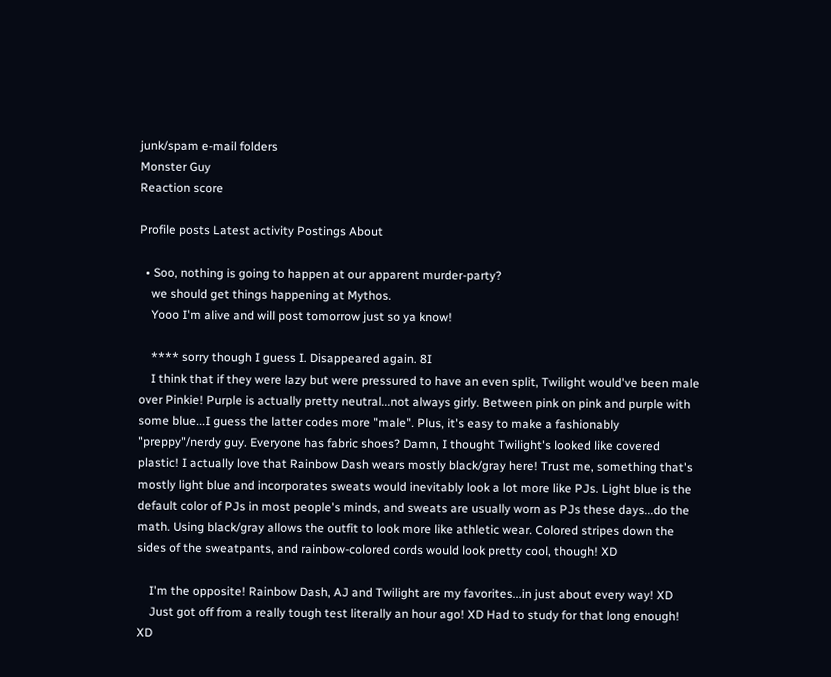junk/spam e-mail folders
Monster Guy
Reaction score

Profile posts Latest activity Postings About

  • Soo, nothing is going to happen at our apparent murder-party?
    we should get things happening at Mythos.
    Yooo I'm alive and will post tomorrow just so ya know!

    **** sorry though I guess I. Disappeared again. 8I
    I think that if they were lazy but were pressured to have an even split, Twilight would've been male over Pinkie! Purple is actually pretty neutral...not always girly. Between pink on pink and purple with some blue...I guess the latter codes more "male". Plus, it's easy to make a fashionably "preppy"/nerdy guy. Everyone has fabric shoes? Damn, I thought Twilight's looked like covered plastic! I actually love that Rainbow Dash wears mostly black/gray here! Trust me, something that's mostly light blue and incorporates sweats would inevitably look a lot more like PJs. Light blue is the default color of PJs in most people's minds, and sweats are usually worn as PJs these days...do the math. Using black/gray allows the outfit to look more like athletic wear. Colored stripes down the sides of the sweatpants, and rainbow-colored cords would look pretty cool, though! XD

    I'm the opposite! Rainbow Dash, AJ and Twilight are my favorites...in just about every way! XD
    Just got off from a really tough test literally an hour ago! XD Had to study for that long enough! XD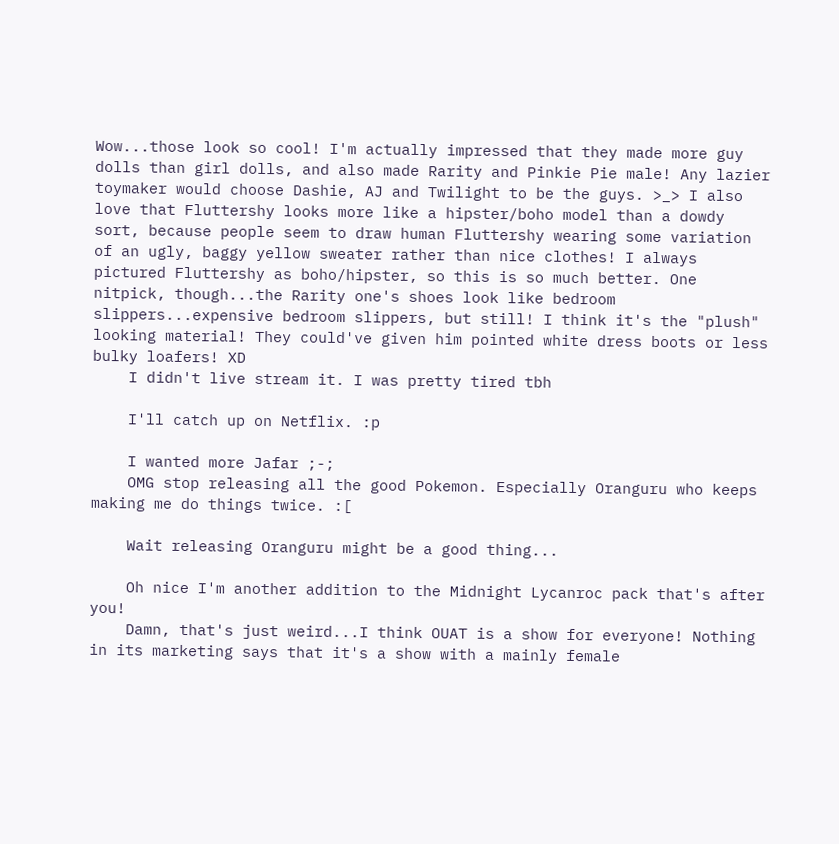Wow...those look so cool! I'm actually impressed that they made more guy dolls than girl dolls, and also made Rarity and Pinkie Pie male! Any lazier toymaker would choose Dashie, AJ and Twilight to be the guys. >_> I also love that Fluttershy looks more like a hipster/boho model than a dowdy sort, because people seem to draw human Fluttershy wearing some variation of an ugly, baggy yellow sweater rather than nice clothes! I always pictured Fluttershy as boho/hipster, so this is so much better. One nitpick, though...the Rarity one's shoes look like bedroom slippers...expensive bedroom slippers, but still! I think it's the "plush" looking material! They could've given him pointed white dress boots or less bulky loafers! XD
    I didn't live stream it. I was pretty tired tbh

    I'll catch up on Netflix. :p

    I wanted more Jafar ;-;
    OMG stop releasing all the good Pokemon. Especially Oranguru who keeps making me do things twice. :[

    Wait releasing Oranguru might be a good thing...

    Oh nice I'm another addition to the Midnight Lycanroc pack that's after you!
    Damn, that's just weird...I think OUAT is a show for everyone! Nothing in its marketing says that it's a show with a mainly female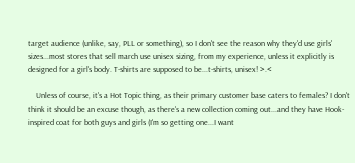target audience (unlike, say, PLL or something), so I don't see the reason why they'd use girls' sizes...most stores that sell march use unisex sizing, from my experience, unless it explicitly is designed for a girl's body. T-shirts are supposed to be...t-shirts, unisex! >.<

    Unless of course, it's a Hot Topic thing, as their primary customer base caters to females? I don't think it should be an excuse though, as there's a new collection coming out...and they have Hook-inspired coat for both guys and girls (I'm so getting one...I want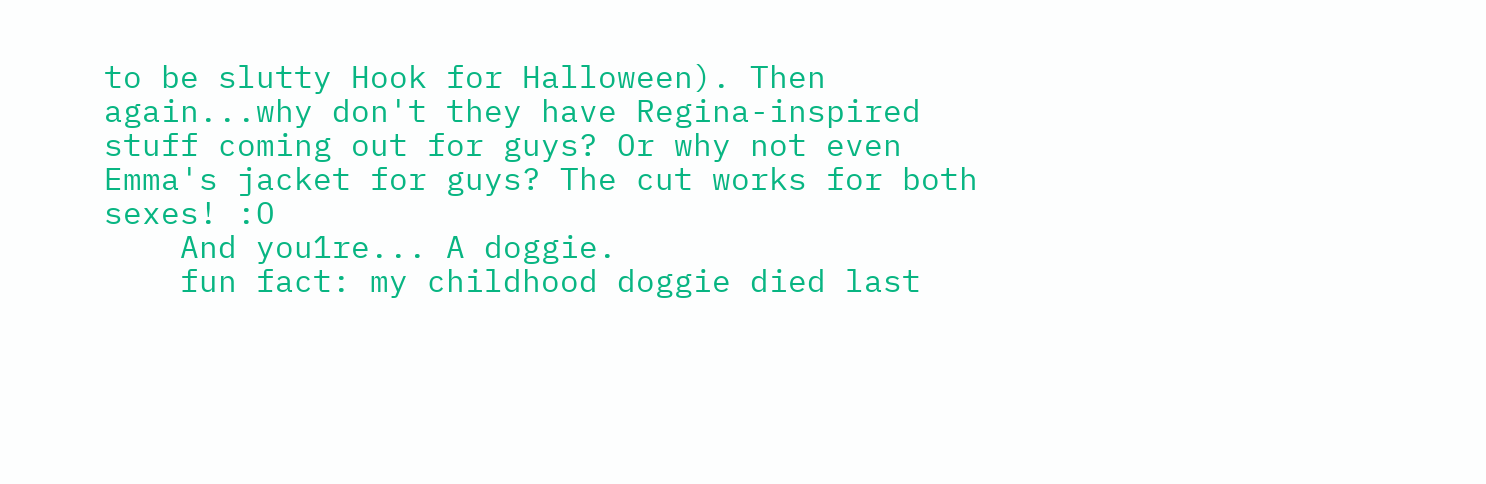to be slutty Hook for Halloween). Then again...why don't they have Regina-inspired stuff coming out for guys? Or why not even Emma's jacket for guys? The cut works for both sexes! :O
    And you1re... A doggie.
    fun fact: my childhood doggie died last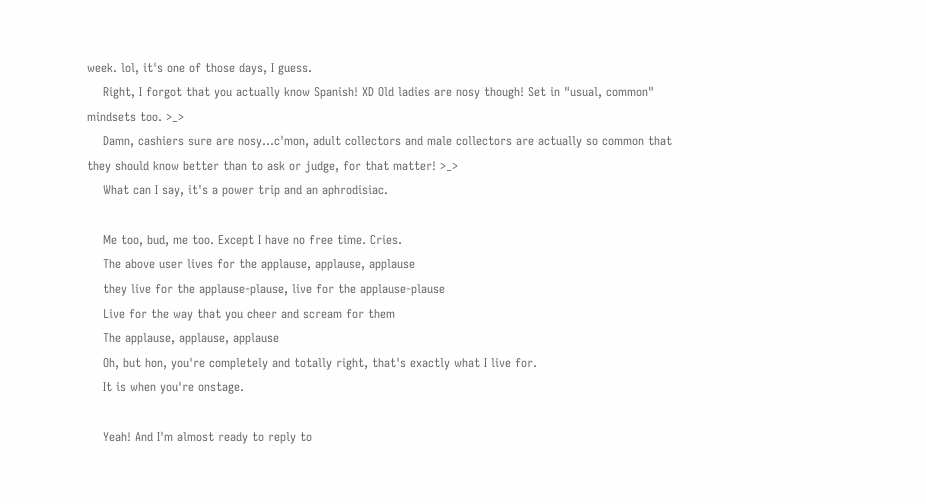week. lol, it's one of those days, I guess.
    Right, I forgot that you actually know Spanish! XD Old ladies are nosy though! Set in "usual, common" mindsets too. >_>
    Damn, cashiers sure are nosy...c'mon, adult collectors and male collectors are actually so common that they should know better than to ask or judge, for that matter! >_>
    What can I say, it's a power trip and an aphrodisiac.

    Me too, bud, me too. Except I have no free time. Cries.
    The above user lives for the applause, applause, applause
    they live for the applause-plause, live for the applause-plause
    Live for the way that you cheer and scream for them
    The applause, applause, applause
    Oh, but hon, you're completely and totally right, that's exactly what I live for.
    It is when you're onstage.

    Yeah! And I'm almost ready to reply to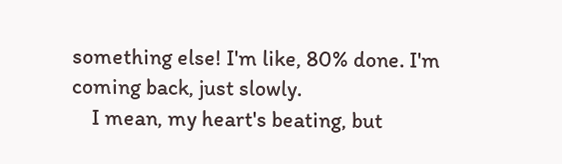something else! I'm like, 80% done. I'm coming back, just slowly.
    I mean, my heart's beating, but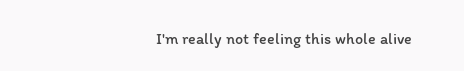I'm really not feeling this whole alive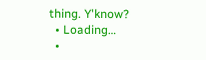thing. Y'know?
  • Loading…
  •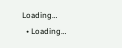Loading…
  • Loading…